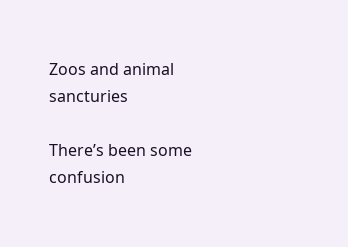Zoos and animal sancturies

There’s been some confusion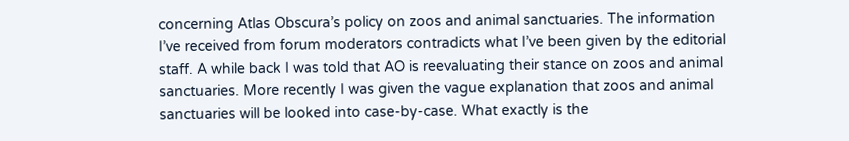concerning Atlas Obscura’s policy on zoos and animal sanctuaries. The information I’ve received from forum moderators contradicts what I’ve been given by the editorial staff. A while back I was told that AO is reevaluating their stance on zoos and animal sanctuaries. More recently I was given the vague explanation that zoos and animal sanctuaries will be looked into case-by-case. What exactly is the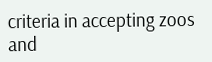criteria in accepting zoos and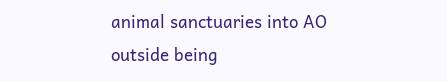animal sanctuaries into AO outside being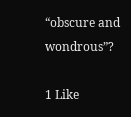“obscure and wondrous”?

1 Like